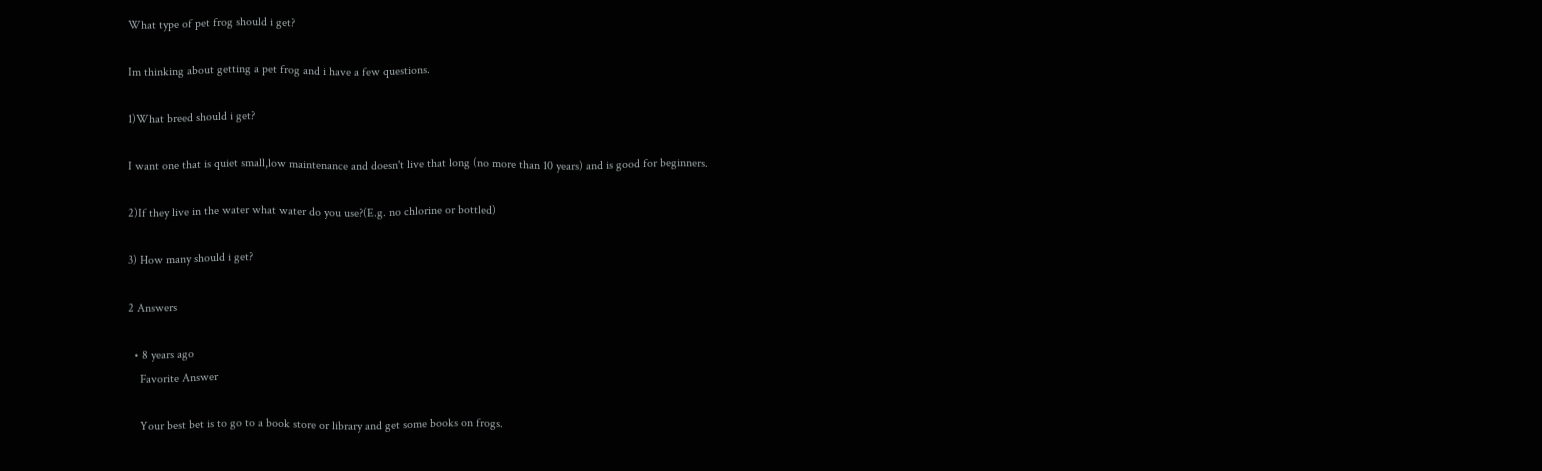What type of pet frog should i get?

Im thinking about getting a pet frog and i have a few questions.

1)What breed should i get?

I want one that is quiet small,low maintenance and doesn't live that long (no more than 10 years) and is good for beginners.

2)If they live in the water what water do you use?(E.g. no chlorine or bottled)

3) How many should i get?

2 Answers

  • 8 years ago
    Favorite Answer

    Your best bet is to go to a book store or library and get some books on frogs.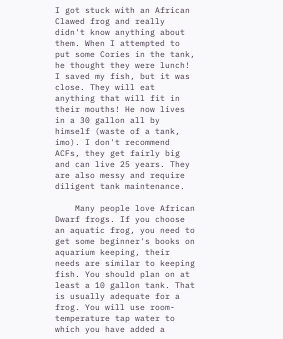I got stuck with an African Clawed frog and really didn't know anything about them. When I attempted to put some Cories in the tank, he thought they were lunch! I saved my fish, but it was close. They will eat anything that will fit in their mouths! He now lives in a 30 gallon all by himself (waste of a tank, imo). I don't recommend ACFs, they get fairly big and can live 25 years. They are also messy and require diligent tank maintenance.

    Many people love African Dwarf frogs. If you choose an aquatic frog, you need to get some beginner's books on aquarium keeping, their needs are similar to keeping fish. You should plan on at least a 10 gallon tank. That is usually adequate for a frog. You will use room-temperature tap water to which you have added a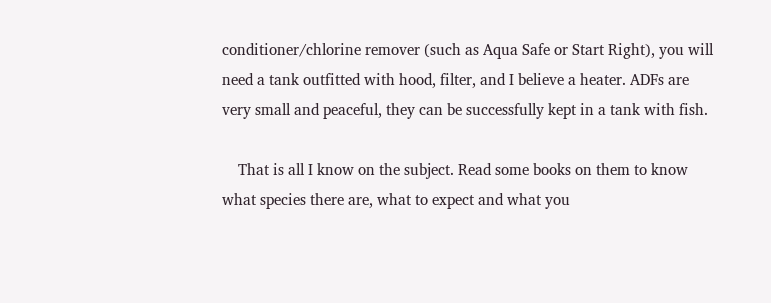conditioner/chlorine remover (such as Aqua Safe or Start Right), you will need a tank outfitted with hood, filter, and I believe a heater. ADFs are very small and peaceful, they can be successfully kept in a tank with fish.

    That is all I know on the subject. Read some books on them to know what species there are, what to expect and what you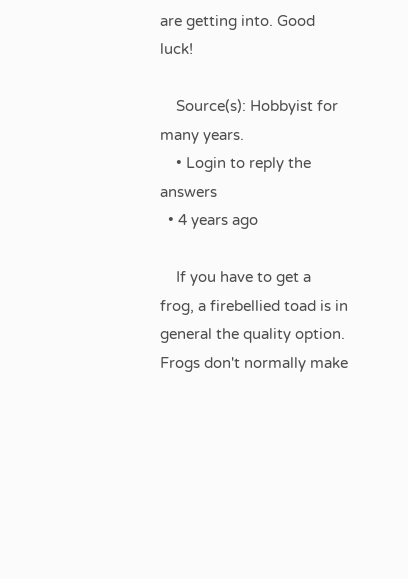are getting into. Good luck!

    Source(s): Hobbyist for many years.
    • Login to reply the answers
  • 4 years ago

    If you have to get a frog, a firebellied toad is in general the quality option. Frogs don't normally make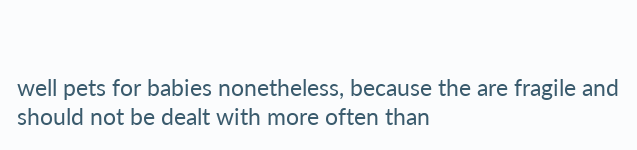well pets for babies nonetheless, because the are fragile and should not be dealt with more often than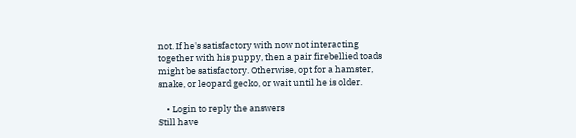not. If he's satisfactory with now not interacting together with his puppy, then a pair firebellied toads might be satisfactory. Otherwise, opt for a hamster, snake, or leopard gecko, or wait until he is older.

    • Login to reply the answers
Still have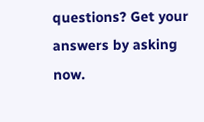questions? Get your answers by asking now.